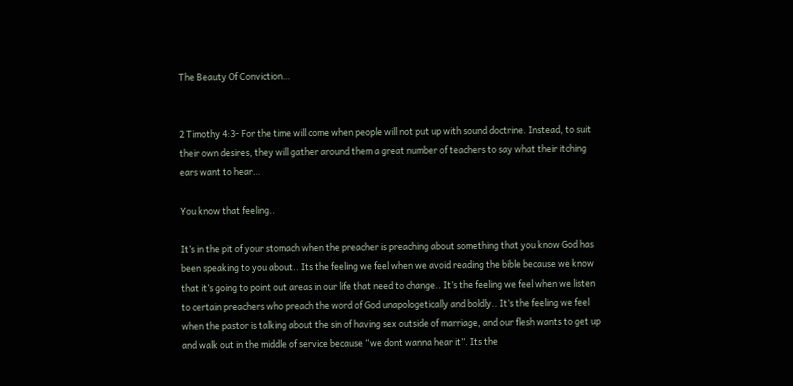The Beauty Of Conviction…


2 Timothy 4:3- For the time will come when people will not put up with sound doctrine. Instead, to suit their own desires, they will gather around them a great number of teachers to say what their itching ears want to hear…

You know that feeling..

It’s in the pit of your stomach when the preacher is preaching about something that you know God has been speaking to you about.. Its the feeling we feel when we avoid reading the bible because we know that it’s going to point out areas in our life that need to change.. It’s the feeling we feel when we listen to certain preachers who preach the word of God unapologetically and boldly.. It’s the feeling we feel when the pastor is talking about the sin of having sex outside of marriage, and our flesh wants to get up and walk out in the middle of service because “we dont wanna hear it”. Its the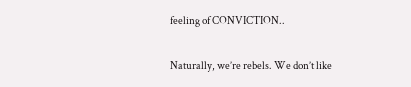feeling of CONVICTION..

Naturally, we’re rebels. We don’t like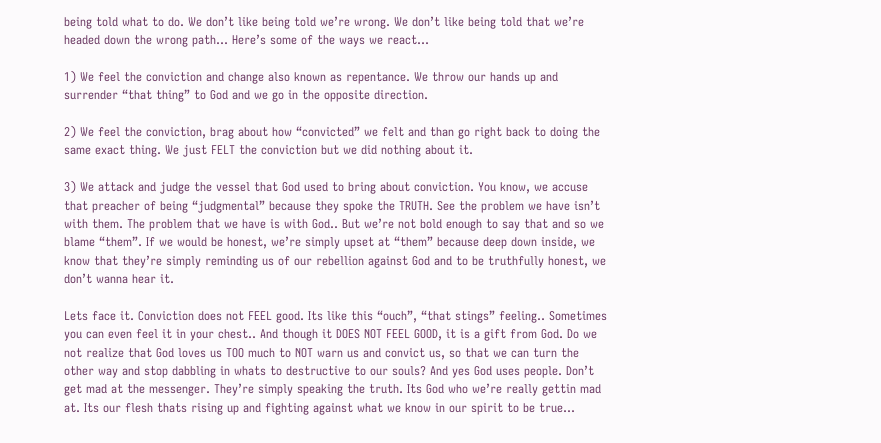being told what to do. We don’t like being told we’re wrong. We don’t like being told that we’re headed down the wrong path… Here’s some of the ways we react…

1) We feel the conviction and change also known as repentance. We throw our hands up and surrender “that thing” to God and we go in the opposite direction.

2) We feel the conviction, brag about how “convicted” we felt and than go right back to doing the same exact thing. We just FELT the conviction but we did nothing about it.

3) We attack and judge the vessel that God used to bring about conviction. You know, we accuse that preacher of being “judgmental” because they spoke the TRUTH. See the problem we have isn’t with them. The problem that we have is with God.. But we’re not bold enough to say that and so we blame “them”. If we would be honest, we’re simply upset at “them” because deep down inside, we know that they’re simply reminding us of our rebellion against God and to be truthfully honest, we don’t wanna hear it.

Lets face it. Conviction does not FEEL good. Its like this “ouch”, “that stings” feeling.. Sometimes you can even feel it in your chest.. And though it DOES NOT FEEL GOOD, it is a gift from God. Do we not realize that God loves us TOO much to NOT warn us and convict us, so that we can turn the other way and stop dabbling in whats to destructive to our souls? And yes God uses people. Don’t get mad at the messenger. They’re simply speaking the truth. Its God who we’re really gettin mad at. Its our flesh thats rising up and fighting against what we know in our spirit to be true…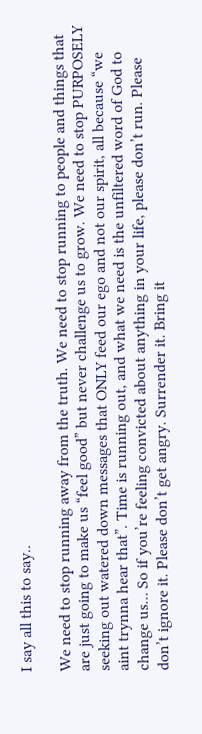I say all this to say..

We need to stop running away from the truth. We need to stop running to people and things that are just going to make us “feel good” but never challenge us to grow. We need to stop PURPOSELY seeking out watered down messages that ONLY feed our ego and not our spirit, all because “we aint trynna hear that”. Time is running out, and what we need is the unfiltered word of God to change us… So if you’re feeling convicted about anything in your life, please don’t run. Please don’t ignore it. Please don’t get angry. Surrender it. Bring it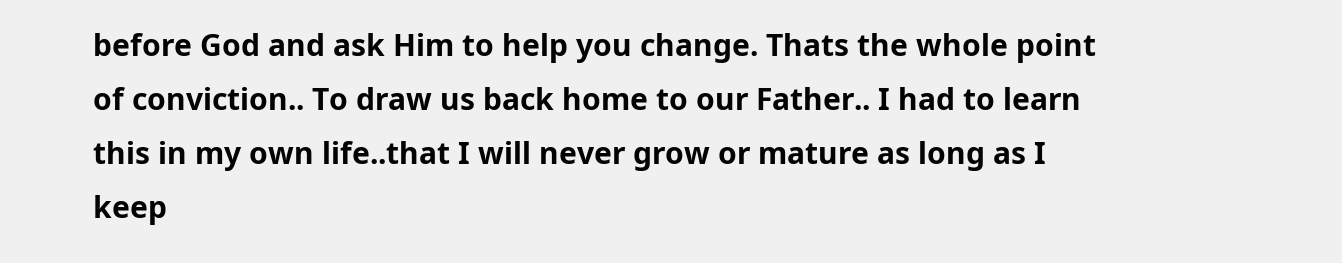before God and ask Him to help you change. Thats the whole point of conviction.. To draw us back home to our Father.. I had to learn this in my own life..that I will never grow or mature as long as I keep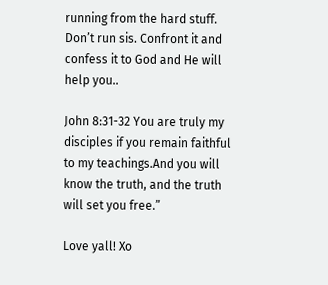running from the hard stuff. Don’t run sis. Confront it and confess it to God and He will help you..

John 8:31-32 You are truly my disciples if you remain faithful to my teachings.And you will know the truth, and the truth will set you free.”

Love yall! Xo